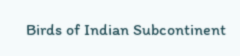Birds of Indian Subcontinent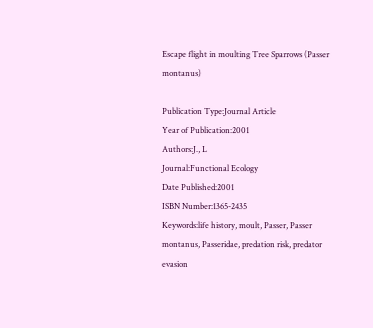Escape flight in moulting Tree Sparrows (Passer montanus)

Publication Type:Journal Article
Year of Publication:2001
Authors:J., L
Journal:Functional Ecology
Date Published:2001
ISBN Number:1365-2435
Keywords:life history, moult, Passer, Passer montanus, Passeridae, predation risk, predator evasion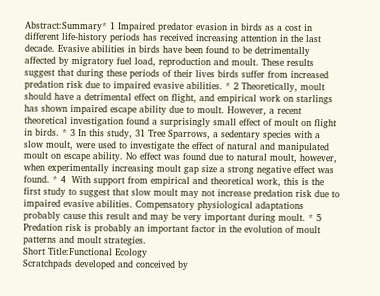Abstract:Summary* 1 Impaired predator evasion in birds as a cost in different life-history periods has received increasing attention in the last decade. Evasive abilities in birds have been found to be detrimentally affected by migratory fuel load, reproduction and moult. These results suggest that during these periods of their lives birds suffer from increased predation risk due to impaired evasive abilities. * 2 Theoretically, moult should have a detrimental effect on flight, and empirical work on starlings has shown impaired escape ability due to moult. However, a recent theoretical investigation found a surprisingly small effect of moult on flight in birds. * 3 In this study, 31 Tree Sparrows, a sedentary species with a slow moult, were used to investigate the effect of natural and manipulated moult on escape ability. No effect was found due to natural moult, however, when experimentally increasing moult gap size a strong negative effect was found. * 4  With support from empirical and theoretical work, this is the first study to suggest that slow moult may not increase predation risk due to impaired evasive abilities. Compensatory physiological adaptations probably cause this result and may be very important during moult. * 5 Predation risk is probably an important factor in the evolution of moult patterns and moult strategies.
Short Title:Functional Ecology
Scratchpads developed and conceived by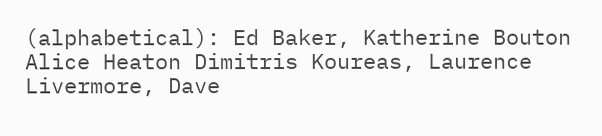(alphabetical): Ed Baker, Katherine Bouton Alice Heaton Dimitris Koureas, Laurence Livermore, Dave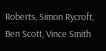Roberts, Simon Rycroft, Ben Scott, Vince Smith